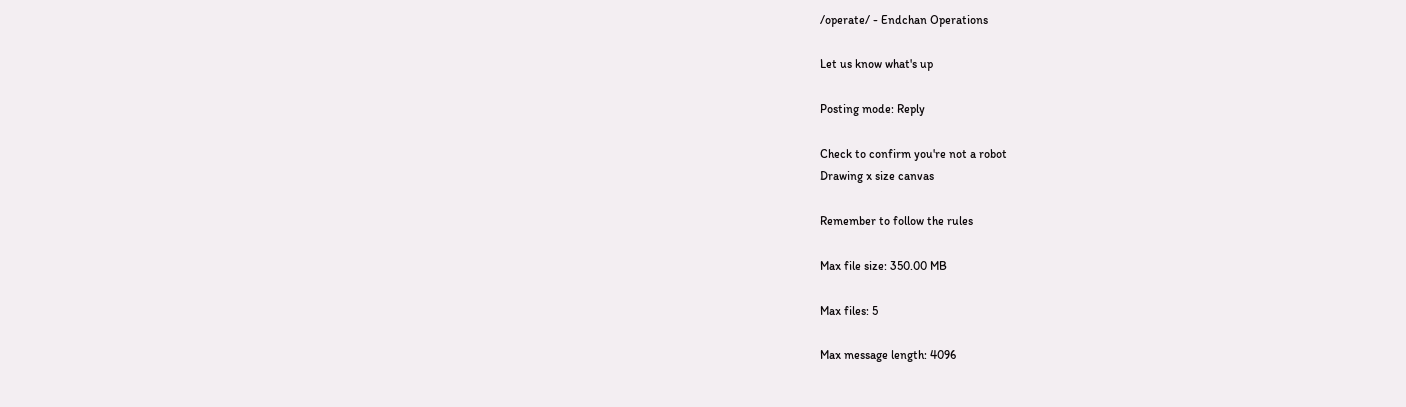/operate/ - Endchan Operations

Let us know what's up

Posting mode: Reply

Check to confirm you're not a robot
Drawing x size canvas

Remember to follow the rules

Max file size: 350.00 MB

Max files: 5

Max message length: 4096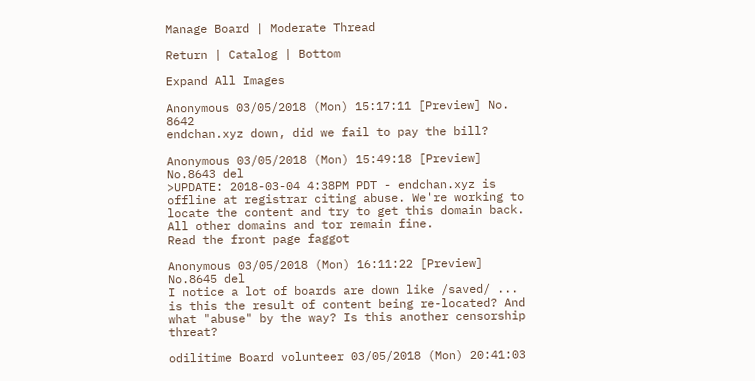Manage Board | Moderate Thread

Return | Catalog | Bottom

Expand All Images

Anonymous 03/05/2018 (Mon) 15:17:11 [Preview] No. 8642
endchan.xyz down, did we fail to pay the bill?

Anonymous 03/05/2018 (Mon) 15:49:18 [Preview] No.8643 del
>UPDATE: 2018-03-04 4:38PM PDT - endchan.xyz is offline at registrar citing abuse. We're working to locate the content and try to get this domain back. All other domains and tor remain fine.
Read the front page faggot

Anonymous 03/05/2018 (Mon) 16:11:22 [Preview] No.8645 del
I notice a lot of boards are down like /saved/ ... is this the result of content being re-located? And what "abuse" by the way? Is this another censorship threat?

odilitime Board volunteer 03/05/2018 (Mon) 20:41:03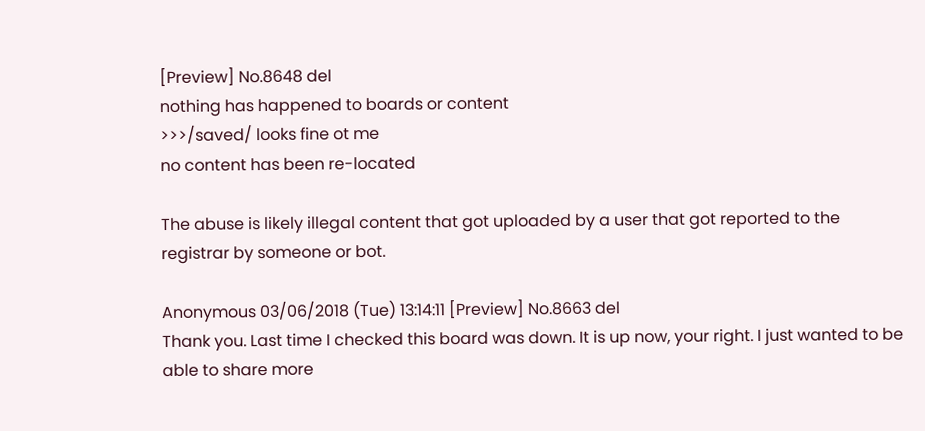[Preview] No.8648 del
nothing has happened to boards or content
>>>/saved/ looks fine ot me
no content has been re-located

The abuse is likely illegal content that got uploaded by a user that got reported to the registrar by someone or bot.

Anonymous 03/06/2018 (Tue) 13:14:11 [Preview] No.8663 del
Thank you. Last time I checked this board was down. It is up now, your right. I just wanted to be able to share more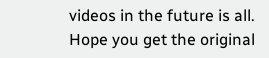videos in the future is all. Hope you get the original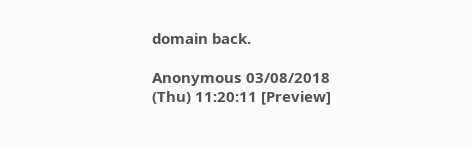domain back.

Anonymous 03/08/2018 (Thu) 11:20:11 [Preview]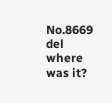No.8669 del
where was it?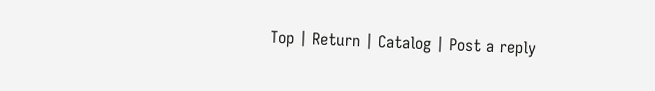Top | Return | Catalog | Post a reply